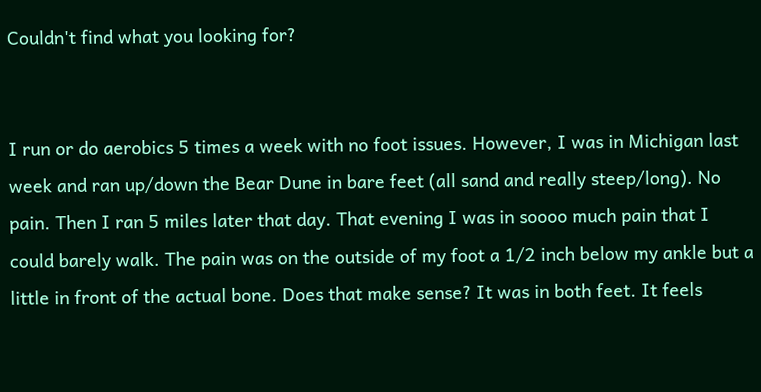Couldn't find what you looking for?


I run or do aerobics 5 times a week with no foot issues. However, I was in Michigan last week and ran up/down the Bear Dune in bare feet (all sand and really steep/long). No pain. Then I ran 5 miles later that day. That evening I was in soooo much pain that I could barely walk. The pain was on the outside of my foot a 1/2 inch below my ankle but a little in front of the actual bone. Does that make sense? It was in both feet. It feels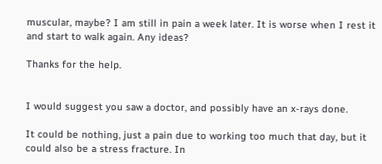muscular, maybe? I am still in pain a week later. It is worse when I rest it and start to walk again. Any ideas?

Thanks for the help.


I would suggest you saw a doctor, and possibly have an x-rays done.

It could be nothing, just a pain due to working too much that day, but it could also be a stress fracture. In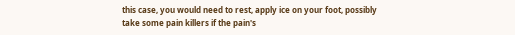this case, you would need to rest, apply ice on your foot, possibly take some pain killers if the pain's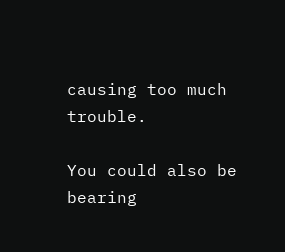causing too much trouble.

You could also be bearing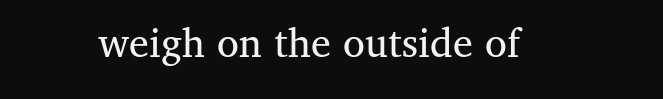weigh on the outside of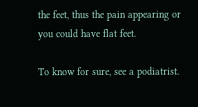the feet, thus the pain appearing or you could have flat feet.

To know for sure, see a podiatrist.